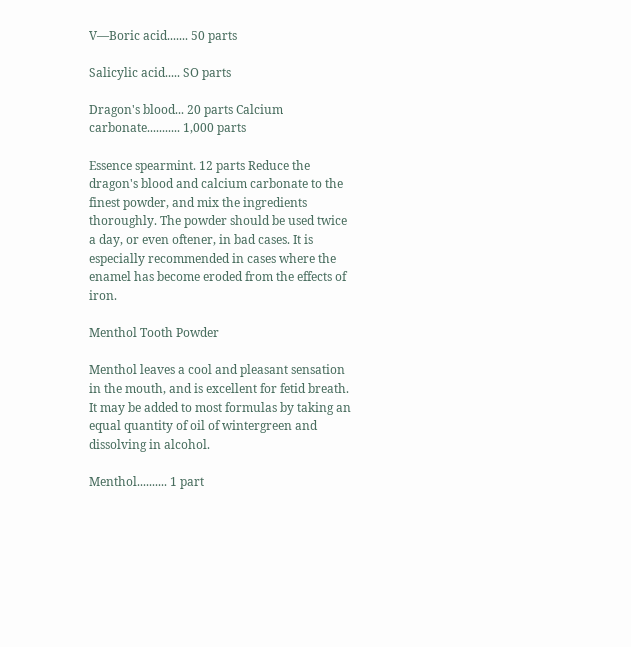V—Boric acid....... 50 parts

Salicylic acid..... SO parts

Dragon's blood... 20 parts Calcium carbonate........... 1,000 parts

Essence spearmint. 12 parts Reduce the dragon's blood and calcium carbonate to the finest powder, and mix the ingredients thoroughly. The powder should be used twice a day, or even oftener, in bad cases. It is especially recommended in cases where the enamel has become eroded from the effects of iron.

Menthol Tooth Powder

Menthol leaves a cool and pleasant sensation in the mouth, and is excellent for fetid breath. It may be added to most formulas by taking an equal quantity of oil of wintergreen and dissolving in alcohol.

Menthol.......... 1 part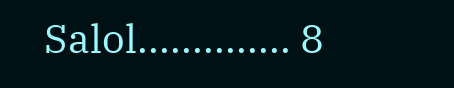Salol.............. 8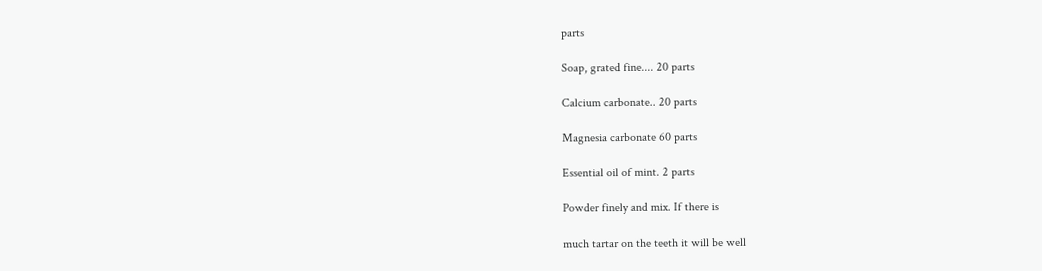parts

Soap, grated fine.... 20 parts

Calcium carbonate.. 20 parts

Magnesia carbonate 60 parts

Essential oil of mint. 2 parts

Powder finely and mix. If there is

much tartar on the teeth it will be well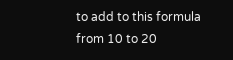to add to this formula from 10 to 20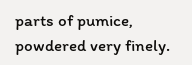parts of pumice, powdered very finely.